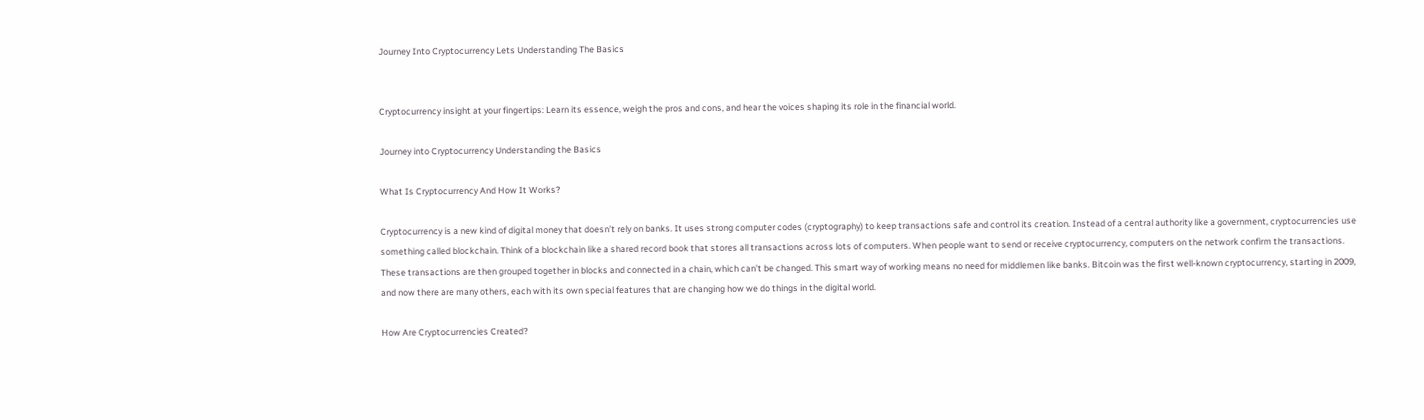Journey Into Cryptocurrency Lets Understanding The Basics


Cryptocurrency insight at your fingertips: Learn its essence, weigh the pros and cons, and hear the voices shaping its role in the financial world.

Journey into Cryptocurrency Understanding the Basics

What Is Cryptocurrency And How It Works?

Cryptocurrency is a new kind of digital money that doesn’t rely on banks. It uses strong computer codes (cryptography) to keep transactions safe and control its creation. Instead of a central authority like a government, cryptocurrencies use something called blockchain. Think of a blockchain like a shared record book that stores all transactions across lots of computers. When people want to send or receive cryptocurrency, computers on the network confirm the transactions. These transactions are then grouped together in blocks and connected in a chain, which can’t be changed. This smart way of working means no need for middlemen like banks. Bitcoin was the first well-known cryptocurrency, starting in 2009, and now there are many others, each with its own special features that are changing how we do things in the digital world.

How Are Cryptocurrencies Created?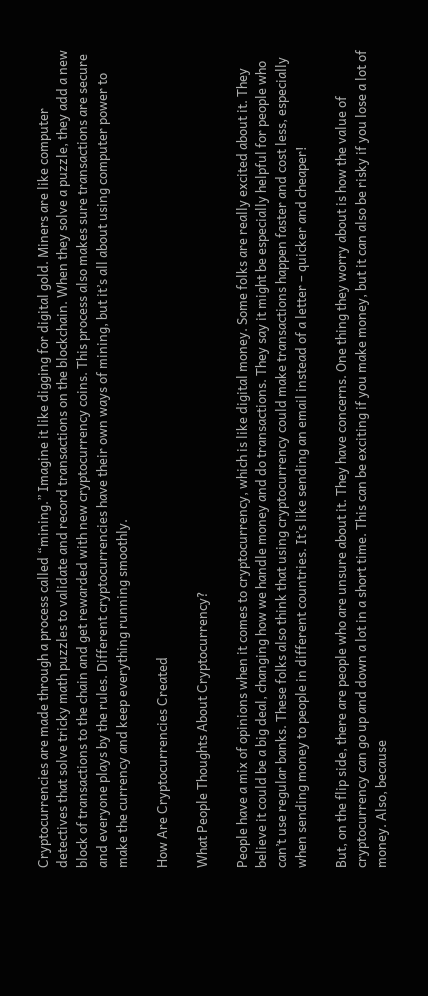Cryptocurrencies are made through a process called “mining.” Imagine it like digging for digital gold. Miners are like computer detectives that solve tricky math puzzles to validate and record transactions on the blockchain. When they solve a puzzle, they add a new block of transactions to the chain and get rewarded with new cryptocurrency coins. This process also makes sure transactions are secure and everyone plays by the rules. Different cryptocurrencies have their own ways of mining, but it’s all about using computer power to make the currency and keep everything running smoothly.

How Are Cryptocurrencies Created

What People Thoughts About Cryptocurrency?

People have a mix of opinions when it comes to cryptocurrency, which is like digital money. Some folks are really excited about it. They believe it could be a big deal, changing how we handle money and do transactions. They say it might be especially helpful for people who can’t use regular banks. These folks also think that using cryptocurrency could make transactions happen faster and cost less, especially when sending money to people in different countries. It’s like sending an email instead of a letter – quicker and cheaper!

But, on the flip side, there are people who are unsure about it. They have concerns. One thing they worry about is how the value of cryptocurrency can go up and down a lot in a short time. This can be exciting if you make money, but it can also be risky if you lose a lot of money. Also, because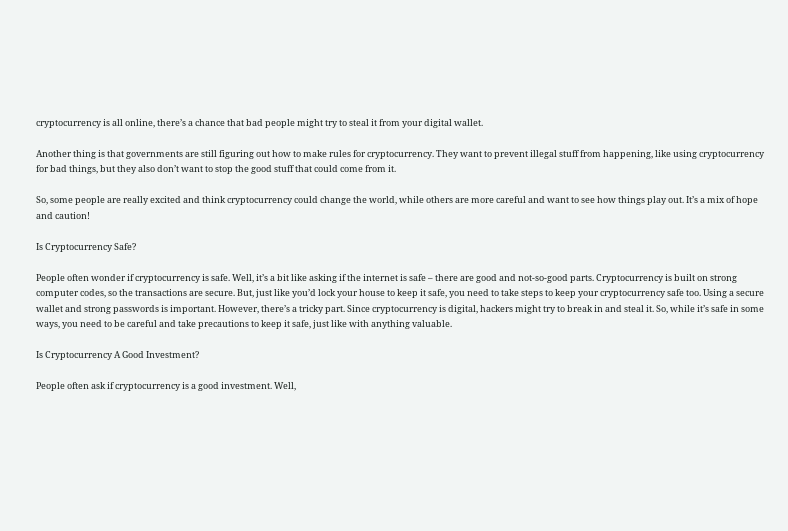cryptocurrency is all online, there’s a chance that bad people might try to steal it from your digital wallet.

Another thing is that governments are still figuring out how to make rules for cryptocurrency. They want to prevent illegal stuff from happening, like using cryptocurrency for bad things, but they also don’t want to stop the good stuff that could come from it.

So, some people are really excited and think cryptocurrency could change the world, while others are more careful and want to see how things play out. It’s a mix of hope and caution!

Is Cryptocurrency Safe?

People often wonder if cryptocurrency is safe. Well, it’s a bit like asking if the internet is safe – there are good and not-so-good parts. Cryptocurrency is built on strong computer codes, so the transactions are secure. But, just like you’d lock your house to keep it safe, you need to take steps to keep your cryptocurrency safe too. Using a secure wallet and strong passwords is important. However, there’s a tricky part. Since cryptocurrency is digital, hackers might try to break in and steal it. So, while it’s safe in some ways, you need to be careful and take precautions to keep it safe, just like with anything valuable.

Is Cryptocurrency A Good Investment?

People often ask if cryptocurrency is a good investment. Well,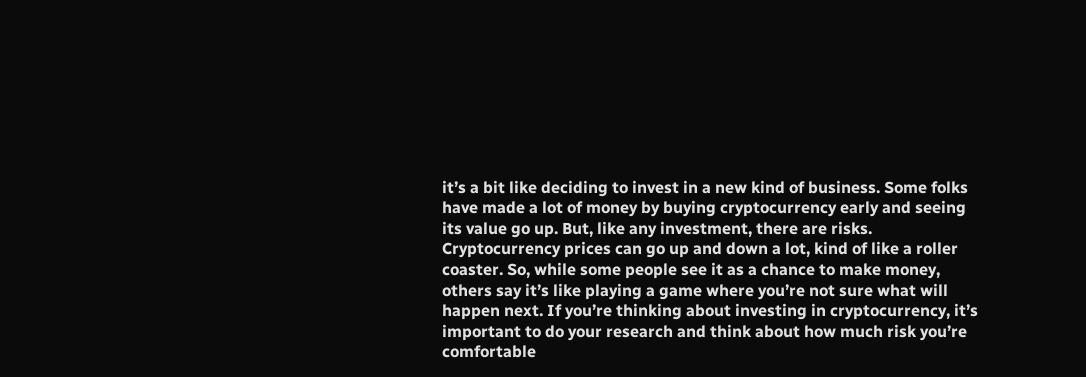it’s a bit like deciding to invest in a new kind of business. Some folks have made a lot of money by buying cryptocurrency early and seeing its value go up. But, like any investment, there are risks. Cryptocurrency prices can go up and down a lot, kind of like a roller coaster. So, while some people see it as a chance to make money, others say it’s like playing a game where you’re not sure what will happen next. If you’re thinking about investing in cryptocurrency, it’s important to do your research and think about how much risk you’re comfortable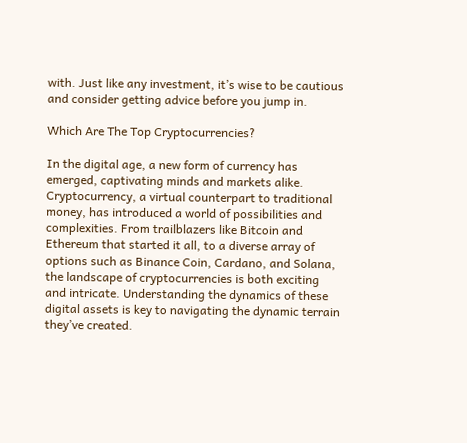with. Just like any investment, it’s wise to be cautious and consider getting advice before you jump in.

Which Are The Top Cryptocurrencies?

In the digital age, a new form of currency has emerged, captivating minds and markets alike. Cryptocurrency, a virtual counterpart to traditional money, has introduced a world of possibilities and complexities. From trailblazers like Bitcoin and Ethereum that started it all, to a diverse array of options such as Binance Coin, Cardano, and Solana, the landscape of cryptocurrencies is both exciting and intricate. Understanding the dynamics of these digital assets is key to navigating the dynamic terrain they’ve created.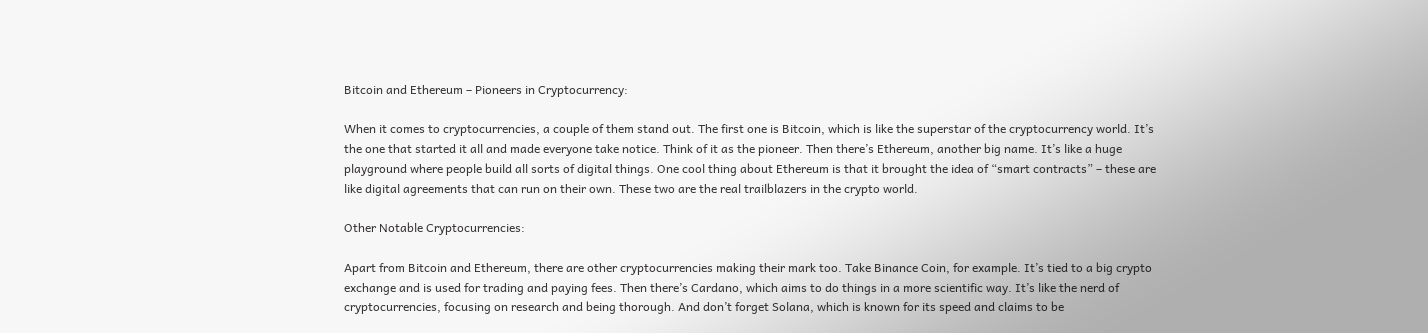Bitcoin and Ethereum – Pioneers in Cryptocurrency:

When it comes to cryptocurrencies, a couple of them stand out. The first one is Bitcoin, which is like the superstar of the cryptocurrency world. It’s the one that started it all and made everyone take notice. Think of it as the pioneer. Then there’s Ethereum, another big name. It’s like a huge playground where people build all sorts of digital things. One cool thing about Ethereum is that it brought the idea of “smart contracts” – these are like digital agreements that can run on their own. These two are the real trailblazers in the crypto world.

Other Notable Cryptocurrencies:

Apart from Bitcoin and Ethereum, there are other cryptocurrencies making their mark too. Take Binance Coin, for example. It’s tied to a big crypto exchange and is used for trading and paying fees. Then there’s Cardano, which aims to do things in a more scientific way. It’s like the nerd of cryptocurrencies, focusing on research and being thorough. And don’t forget Solana, which is known for its speed and claims to be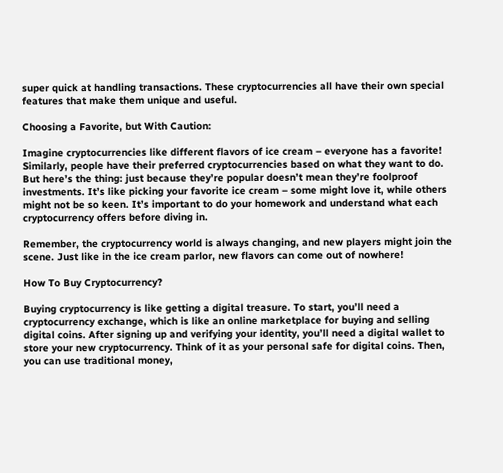super quick at handling transactions. These cryptocurrencies all have their own special features that make them unique and useful.

Choosing a Favorite, but With Caution:

Imagine cryptocurrencies like different flavors of ice cream – everyone has a favorite! Similarly, people have their preferred cryptocurrencies based on what they want to do. But here’s the thing: just because they’re popular doesn’t mean they’re foolproof investments. It’s like picking your favorite ice cream – some might love it, while others might not be so keen. It’s important to do your homework and understand what each cryptocurrency offers before diving in.

Remember, the cryptocurrency world is always changing, and new players might join the scene. Just like in the ice cream parlor, new flavors can come out of nowhere!

How To Buy Cryptocurrency?

Buying cryptocurrency is like getting a digital treasure. To start, you’ll need a cryptocurrency exchange, which is like an online marketplace for buying and selling digital coins. After signing up and verifying your identity, you’ll need a digital wallet to store your new cryptocurrency. Think of it as your personal safe for digital coins. Then, you can use traditional money,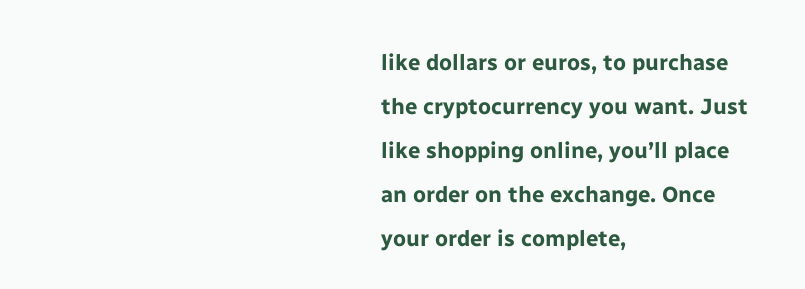like dollars or euros, to purchase the cryptocurrency you want. Just like shopping online, you’ll place an order on the exchange. Once your order is complete,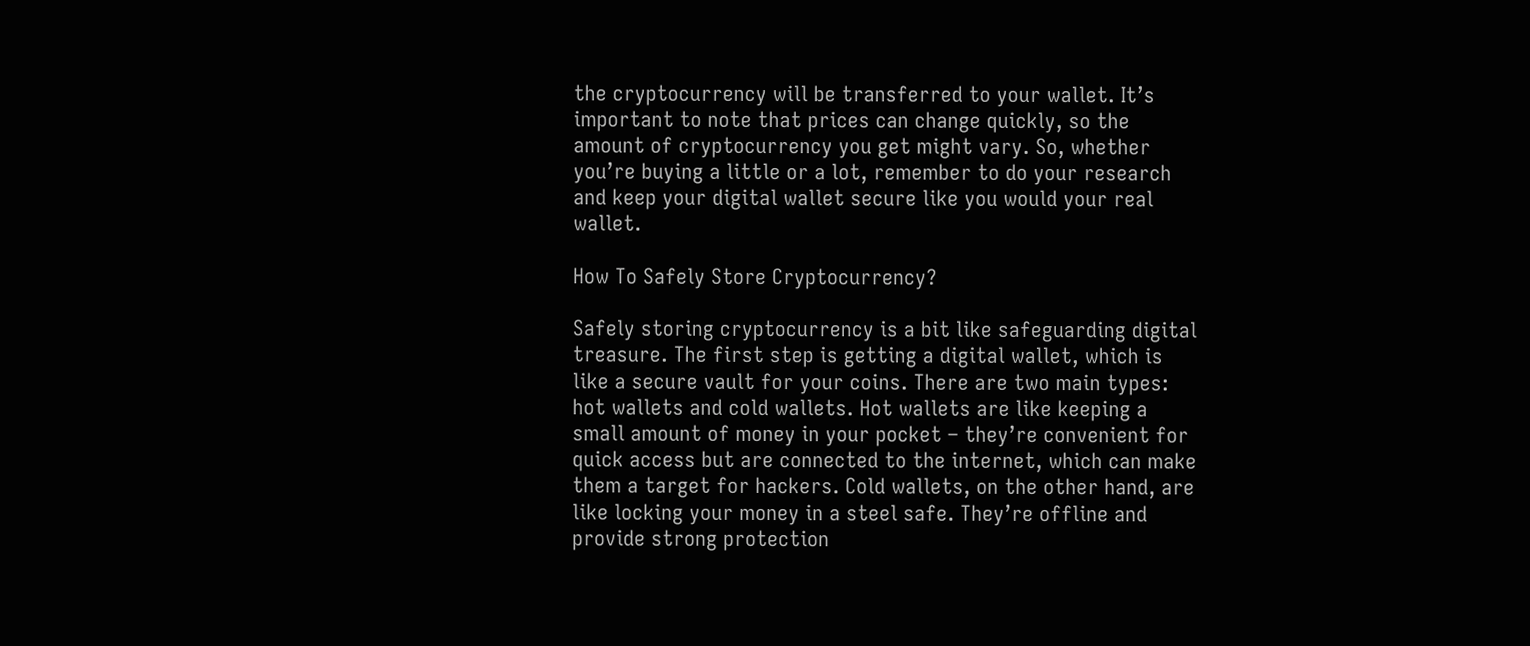the cryptocurrency will be transferred to your wallet. It’s important to note that prices can change quickly, so the amount of cryptocurrency you get might vary. So, whether you’re buying a little or a lot, remember to do your research and keep your digital wallet secure like you would your real wallet.

How To Safely Store Cryptocurrency?

Safely storing cryptocurrency is a bit like safeguarding digital treasure. The first step is getting a digital wallet, which is like a secure vault for your coins. There are two main types: hot wallets and cold wallets. Hot wallets are like keeping a small amount of money in your pocket – they’re convenient for quick access but are connected to the internet, which can make them a target for hackers. Cold wallets, on the other hand, are like locking your money in a steel safe. They’re offline and provide strong protection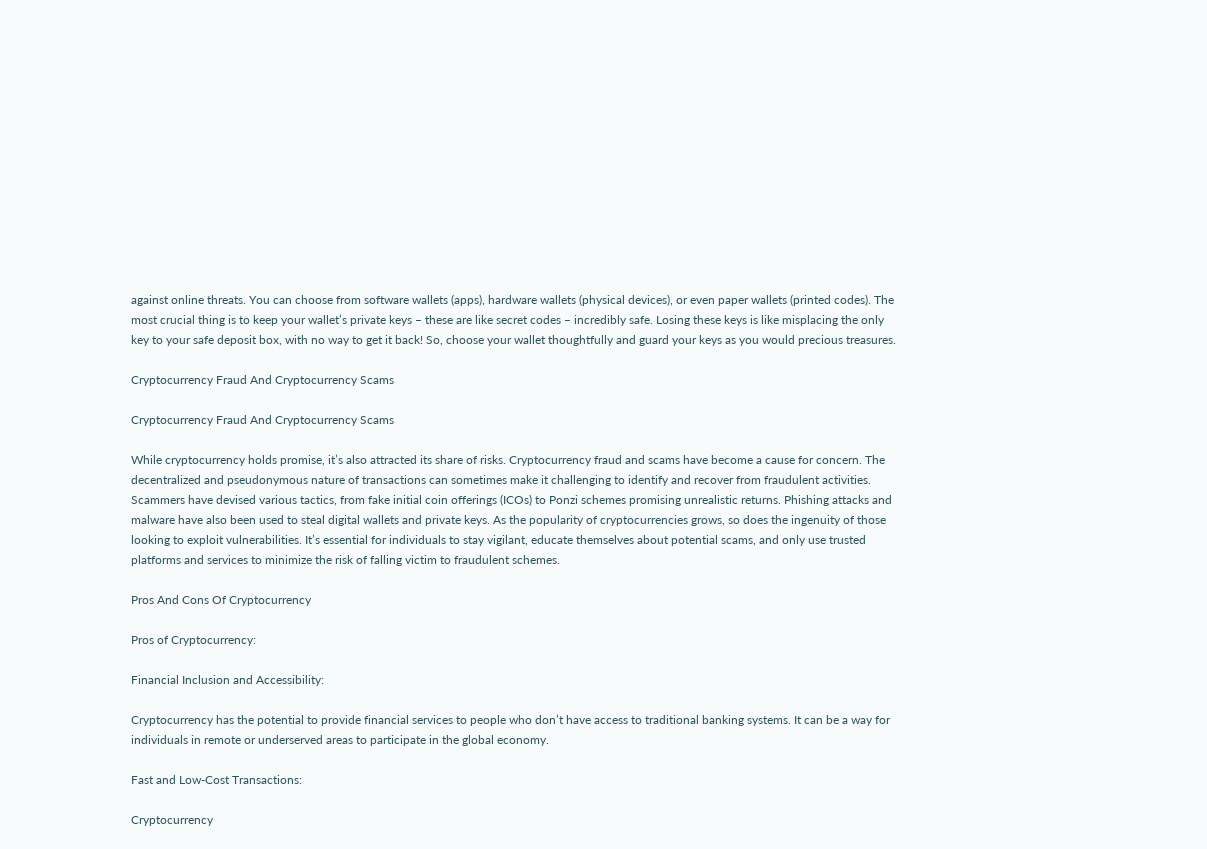against online threats. You can choose from software wallets (apps), hardware wallets (physical devices), or even paper wallets (printed codes). The most crucial thing is to keep your wallet’s private keys – these are like secret codes – incredibly safe. Losing these keys is like misplacing the only key to your safe deposit box, with no way to get it back! So, choose your wallet thoughtfully and guard your keys as you would precious treasures.

Cryptocurrency Fraud And Cryptocurrency Scams

Cryptocurrency Fraud And Cryptocurrency Scams

While cryptocurrency holds promise, it’s also attracted its share of risks. Cryptocurrency fraud and scams have become a cause for concern. The decentralized and pseudonymous nature of transactions can sometimes make it challenging to identify and recover from fraudulent activities. Scammers have devised various tactics, from fake initial coin offerings (ICOs) to Ponzi schemes promising unrealistic returns. Phishing attacks and malware have also been used to steal digital wallets and private keys. As the popularity of cryptocurrencies grows, so does the ingenuity of those looking to exploit vulnerabilities. It’s essential for individuals to stay vigilant, educate themselves about potential scams, and only use trusted platforms and services to minimize the risk of falling victim to fraudulent schemes.

Pros And Cons Of Cryptocurrency

Pros of Cryptocurrency:

Financial Inclusion and Accessibility:

Cryptocurrency has the potential to provide financial services to people who don’t have access to traditional banking systems. It can be a way for individuals in remote or underserved areas to participate in the global economy.

Fast and Low-Cost Transactions:

Cryptocurrency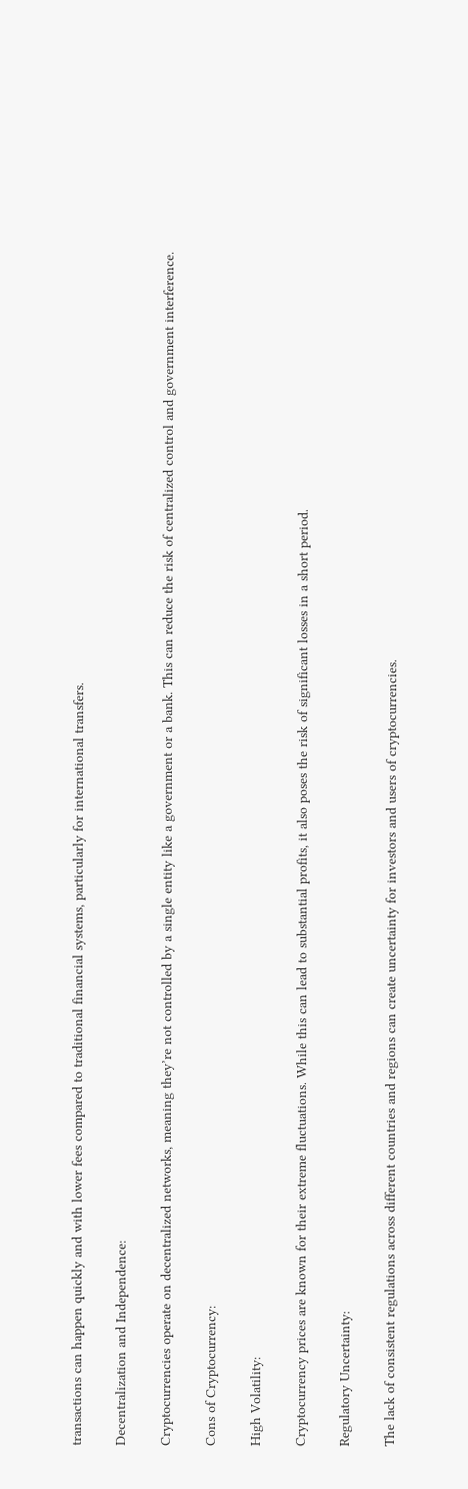transactions can happen quickly and with lower fees compared to traditional financial systems, particularly for international transfers.

Decentralization and Independence:

Cryptocurrencies operate on decentralized networks, meaning they’re not controlled by a single entity like a government or a bank. This can reduce the risk of centralized control and government interference.

Cons of Cryptocurrency:

High Volatility:

Cryptocurrency prices are known for their extreme fluctuations. While this can lead to substantial profits, it also poses the risk of significant losses in a short period.

Regulatory Uncertainty:

The lack of consistent regulations across different countries and regions can create uncertainty for investors and users of cryptocurrencies.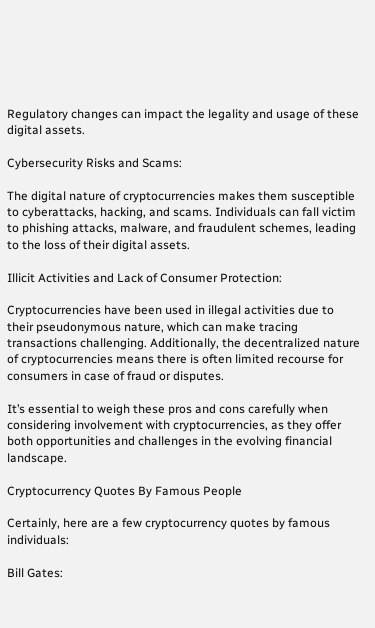Regulatory changes can impact the legality and usage of these digital assets.

Cybersecurity Risks and Scams:

The digital nature of cryptocurrencies makes them susceptible to cyberattacks, hacking, and scams. Individuals can fall victim to phishing attacks, malware, and fraudulent schemes, leading to the loss of their digital assets.

Illicit Activities and Lack of Consumer Protection:

Cryptocurrencies have been used in illegal activities due to their pseudonymous nature, which can make tracing transactions challenging. Additionally, the decentralized nature of cryptocurrencies means there is often limited recourse for consumers in case of fraud or disputes.

It’s essential to weigh these pros and cons carefully when considering involvement with cryptocurrencies, as they offer both opportunities and challenges in the evolving financial landscape.

Cryptocurrency Quotes By Famous People

Certainly, here are a few cryptocurrency quotes by famous individuals:

Bill Gates: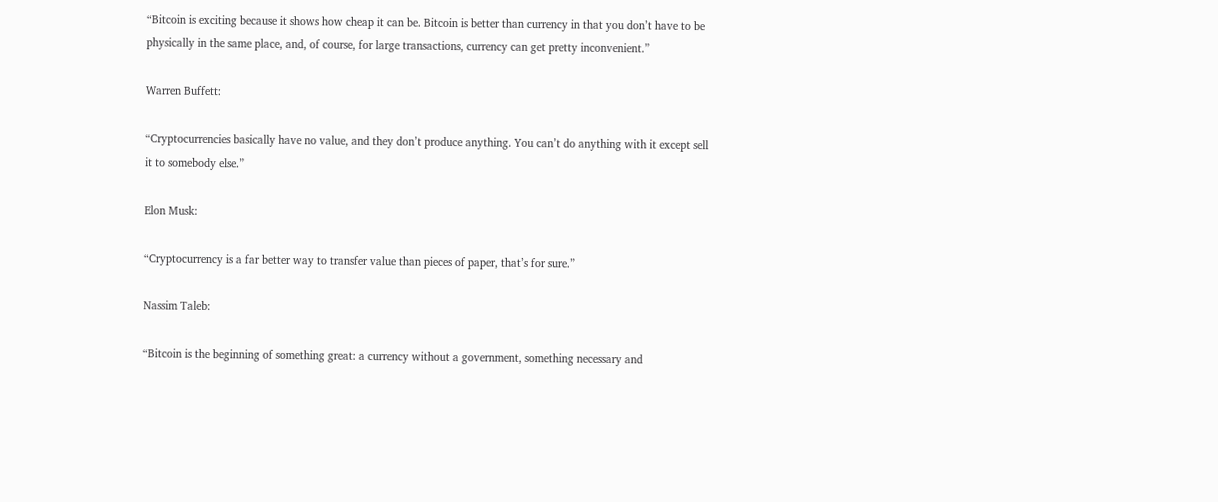“Bitcoin is exciting because it shows how cheap it can be. Bitcoin is better than currency in that you don’t have to be physically in the same place, and, of course, for large transactions, currency can get pretty inconvenient.”

Warren Buffett:

“Cryptocurrencies basically have no value, and they don’t produce anything. You can’t do anything with it except sell it to somebody else.”

Elon Musk:

“Cryptocurrency is a far better way to transfer value than pieces of paper, that’s for sure.”

Nassim Taleb:

“Bitcoin is the beginning of something great: a currency without a government, something necessary and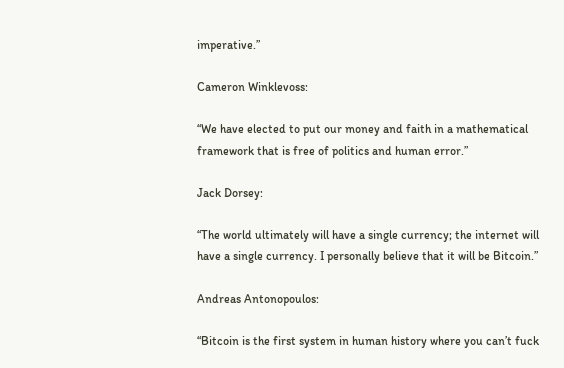imperative.”

Cameron Winklevoss:

“We have elected to put our money and faith in a mathematical framework that is free of politics and human error.”

Jack Dorsey:

“The world ultimately will have a single currency; the internet will have a single currency. I personally believe that it will be Bitcoin.”

Andreas Antonopoulos:

“Bitcoin is the first system in human history where you can’t fuck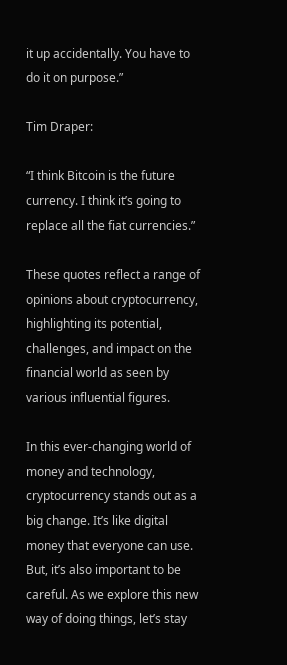it up accidentally. You have to do it on purpose.”

Tim Draper:

“I think Bitcoin is the future currency. I think it’s going to replace all the fiat currencies.”

These quotes reflect a range of opinions about cryptocurrency, highlighting its potential, challenges, and impact on the financial world as seen by various influential figures.

In this ever-changing world of money and technology, cryptocurrency stands out as a big change. It’s like digital money that everyone can use. But, it’s also important to be careful. As we explore this new way of doing things, let’s stay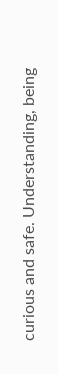curious and safe. Understanding, being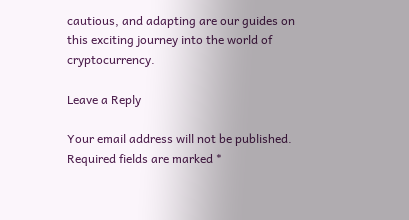cautious, and adapting are our guides on this exciting journey into the world of cryptocurrency.

Leave a Reply

Your email address will not be published. Required fields are marked *